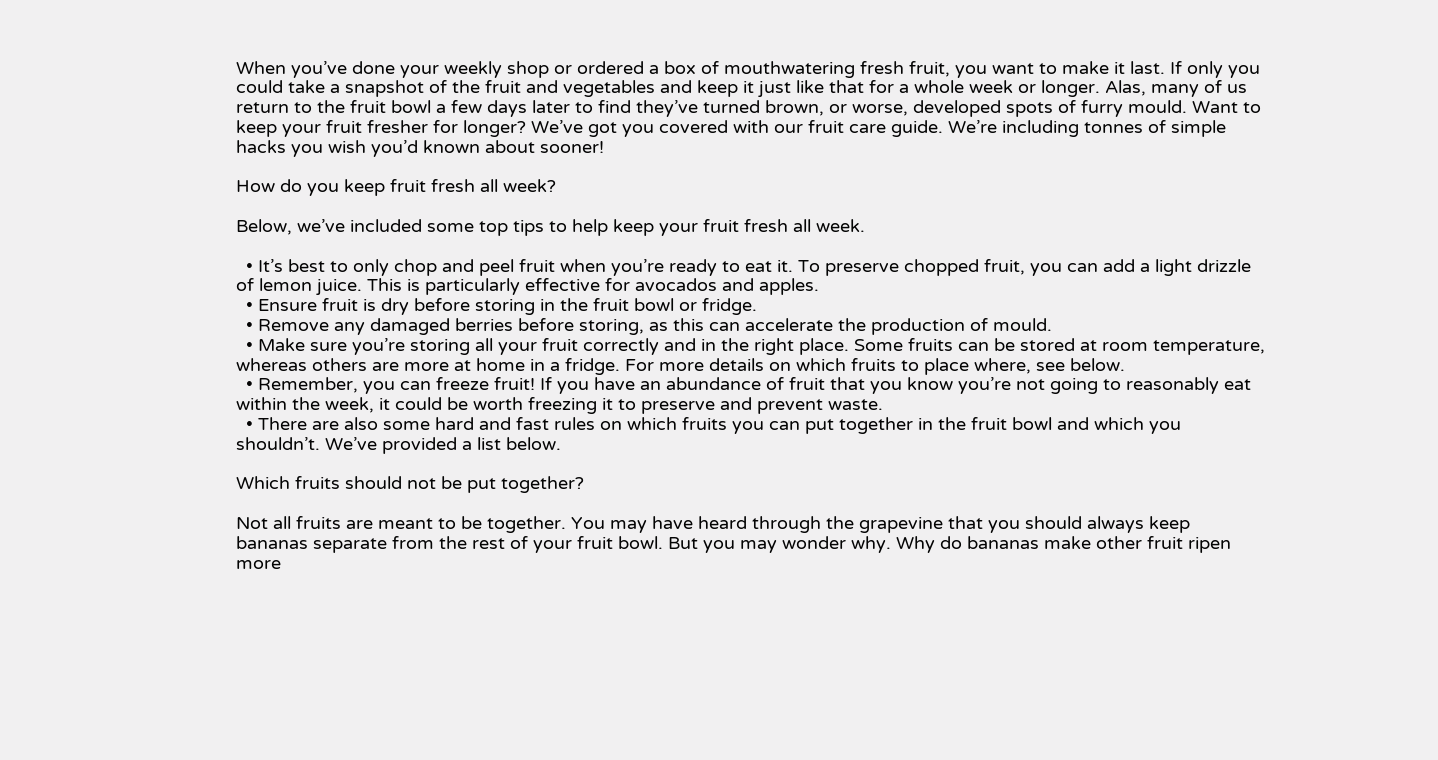When you’ve done your weekly shop or ordered a box of mouthwatering fresh fruit, you want to make it last. If only you could take a snapshot of the fruit and vegetables and keep it just like that for a whole week or longer. Alas, many of us return to the fruit bowl a few days later to find they’ve turned brown, or worse, developed spots of furry mould. Want to keep your fruit fresher for longer? We’ve got you covered with our fruit care guide. We’re including tonnes of simple hacks you wish you’d known about sooner!

How do you keep fruit fresh all week?

Below, we’ve included some top tips to help keep your fruit fresh all week.

  • It’s best to only chop and peel fruit when you’re ready to eat it. To preserve chopped fruit, you can add a light drizzle of lemon juice. This is particularly effective for avocados and apples.
  • Ensure fruit is dry before storing in the fruit bowl or fridge.
  • Remove any damaged berries before storing, as this can accelerate the production of mould.
  • Make sure you’re storing all your fruit correctly and in the right place. Some fruits can be stored at room temperature, whereas others are more at home in a fridge. For more details on which fruits to place where, see below.
  • Remember, you can freeze fruit! If you have an abundance of fruit that you know you’re not going to reasonably eat within the week, it could be worth freezing it to preserve and prevent waste.
  • There are also some hard and fast rules on which fruits you can put together in the fruit bowl and which you shouldn’t. We’ve provided a list below.

Which fruits should not be put together?

Not all fruits are meant to be together. You may have heard through the grapevine that you should always keep bananas separate from the rest of your fruit bowl. But you may wonder why. Why do bananas make other fruit ripen more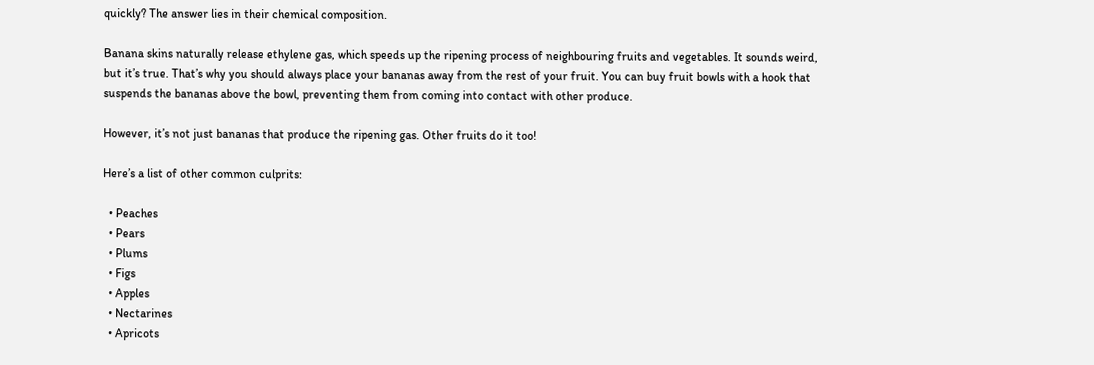quickly? The answer lies in their chemical composition.

Banana skins naturally release ethylene gas, which speeds up the ripening process of neighbouring fruits and vegetables. It sounds weird, but it’s true. That’s why you should always place your bananas away from the rest of your fruit. You can buy fruit bowls with a hook that suspends the bananas above the bowl, preventing them from coming into contact with other produce.

However, it’s not just bananas that produce the ripening gas. Other fruits do it too!

Here’s a list of other common culprits:

  • Peaches
  • Pears
  • Plums
  • Figs
  • Apples
  • Nectarines
  • Apricots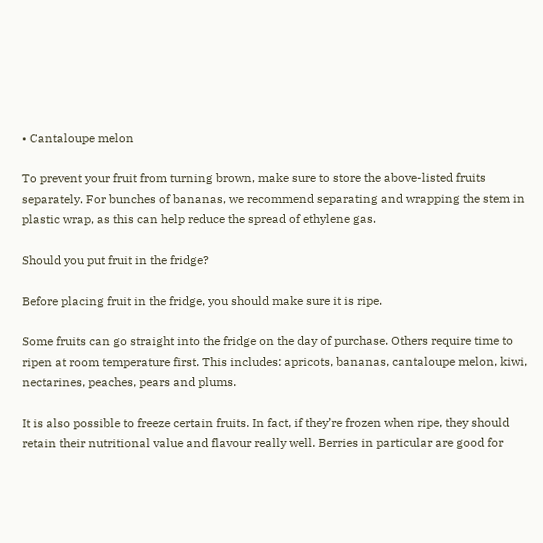• Cantaloupe melon

To prevent your fruit from turning brown, make sure to store the above-listed fruits separately. For bunches of bananas, we recommend separating and wrapping the stem in plastic wrap, as this can help reduce the spread of ethylene gas.

Should you put fruit in the fridge?

Before placing fruit in the fridge, you should make sure it is ripe.

Some fruits can go straight into the fridge on the day of purchase. Others require time to ripen at room temperature first. This includes: apricots, bananas, cantaloupe melon, kiwi, nectarines, peaches, pears and plums.

It is also possible to freeze certain fruits. In fact, if they’re frozen when ripe, they should retain their nutritional value and flavour really well. Berries in particular are good for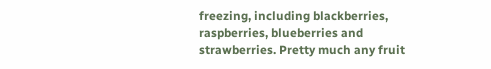freezing, including blackberries, raspberries, blueberries and strawberries. Pretty much any fruit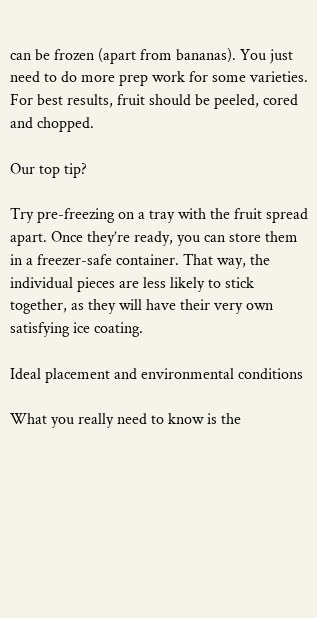can be frozen (apart from bananas). You just need to do more prep work for some varieties. For best results, fruit should be peeled, cored and chopped.

Our top tip?

Try pre-freezing on a tray with the fruit spread apart. Once they’re ready, you can store them in a freezer-safe container. That way, the individual pieces are less likely to stick together, as they will have their very own satisfying ice coating.

Ideal placement and environmental conditions

What you really need to know is the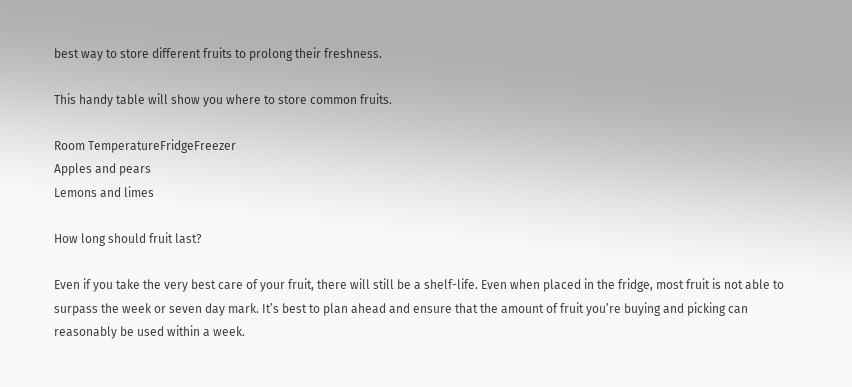best way to store different fruits to prolong their freshness.

This handy table will show you where to store common fruits.

Room TemperatureFridgeFreezer
Apples and pears
Lemons and limes

How long should fruit last?

Even if you take the very best care of your fruit, there will still be a shelf-life. Even when placed in the fridge, most fruit is not able to surpass the week or seven day mark. It’s best to plan ahead and ensure that the amount of fruit you’re buying and picking can reasonably be used within a week.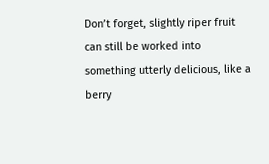Don’t forget, slightly riper fruit can still be worked into something utterly delicious, like a berry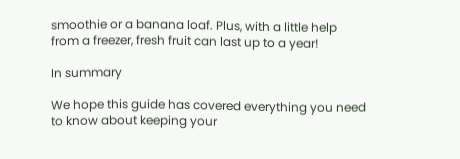smoothie or a banana loaf. Plus, with a little help from a freezer, fresh fruit can last up to a year!

In summary

We hope this guide has covered everything you need to know about keeping your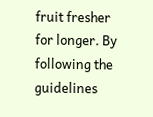fruit fresher for longer. By following the guidelines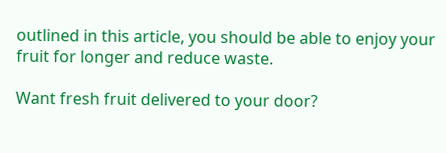outlined in this article, you should be able to enjoy your fruit for longer and reduce waste.

Want fresh fruit delivered to your door?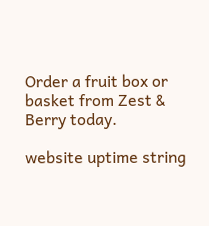Order a fruit box or basket from Zest & Berry today.

website uptime string